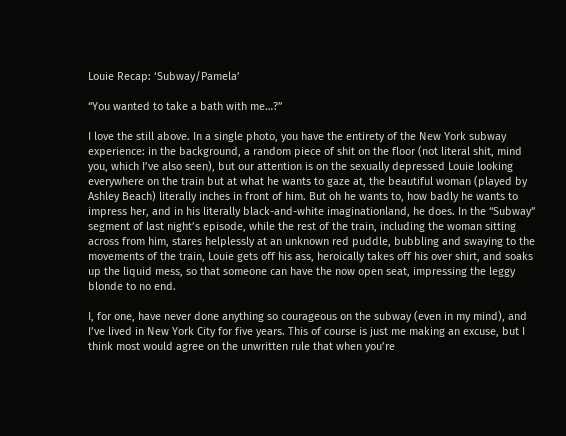Louie Recap: ‘Subway/Pamela’

“You wanted to take a bath with me…?”

I love the still above. In a single photo, you have the entirety of the New York subway experience: in the background, a random piece of shit on the floor (not literal shit, mind you, which I’ve also seen), but our attention is on the sexually depressed Louie looking everywhere on the train but at what he wants to gaze at, the beautiful woman (played by Ashley Beach) literally inches in front of him. But oh he wants to, how badly he wants to impress her, and in his literally black-and-white imaginationland, he does. In the “Subway” segment of last night’s episode, while the rest of the train, including the woman sitting across from him, stares helplessly at an unknown red puddle, bubbling and swaying to the movements of the train, Louie gets off his ass, heroically takes off his over shirt, and soaks up the liquid mess, so that someone can have the now open seat, impressing the leggy blonde to no end.

I, for one, have never done anything so courageous on the subway (even in my mind), and I’ve lived in New York City for five years. This of course is just me making an excuse, but I think most would agree on the unwritten rule that when you’re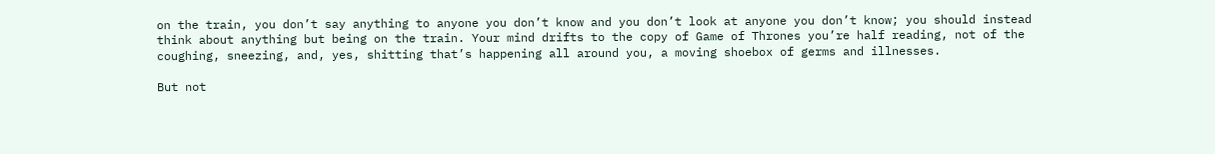on the train, you don’t say anything to anyone you don’t know and you don’t look at anyone you don’t know; you should instead think about anything but being on the train. Your mind drifts to the copy of Game of Thrones you’re half reading, not of the coughing, sneezing, and, yes, shitting that’s happening all around you, a moving shoebox of germs and illnesses.

But not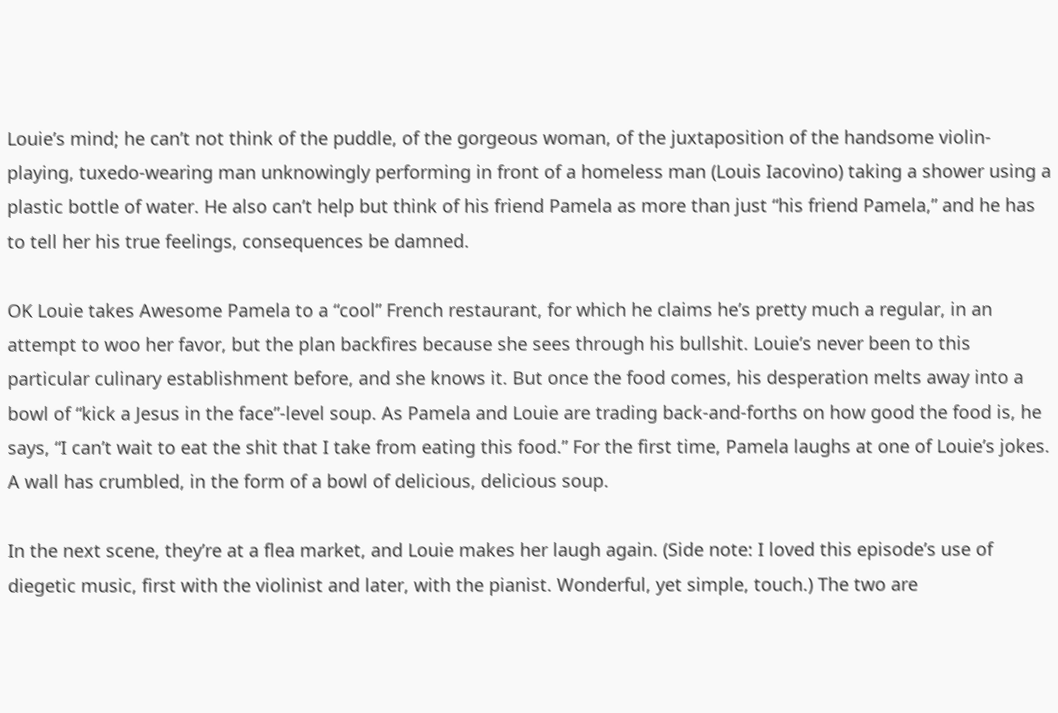Louie’s mind; he can’t not think of the puddle, of the gorgeous woman, of the juxtaposition of the handsome violin-playing, tuxedo-wearing man unknowingly performing in front of a homeless man (Louis Iacovino) taking a shower using a plastic bottle of water. He also can’t help but think of his friend Pamela as more than just “his friend Pamela,” and he has to tell her his true feelings, consequences be damned.

OK Louie takes Awesome Pamela to a “cool” French restaurant, for which he claims he’s pretty much a regular, in an attempt to woo her favor, but the plan backfires because she sees through his bullshit. Louie’s never been to this particular culinary establishment before, and she knows it. But once the food comes, his desperation melts away into a bowl of “kick a Jesus in the face”-level soup. As Pamela and Louie are trading back-and-forths on how good the food is, he says, “I can’t wait to eat the shit that I take from eating this food.” For the first time, Pamela laughs at one of Louie’s jokes. A wall has crumbled, in the form of a bowl of delicious, delicious soup.

In the next scene, they’re at a flea market, and Louie makes her laugh again. (Side note: I loved this episode’s use of diegetic music, first with the violinist and later, with the pianist. Wonderful, yet simple, touch.) The two are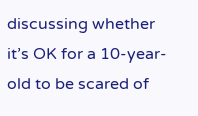discussing whether it’s OK for a 10-year-old to be scared of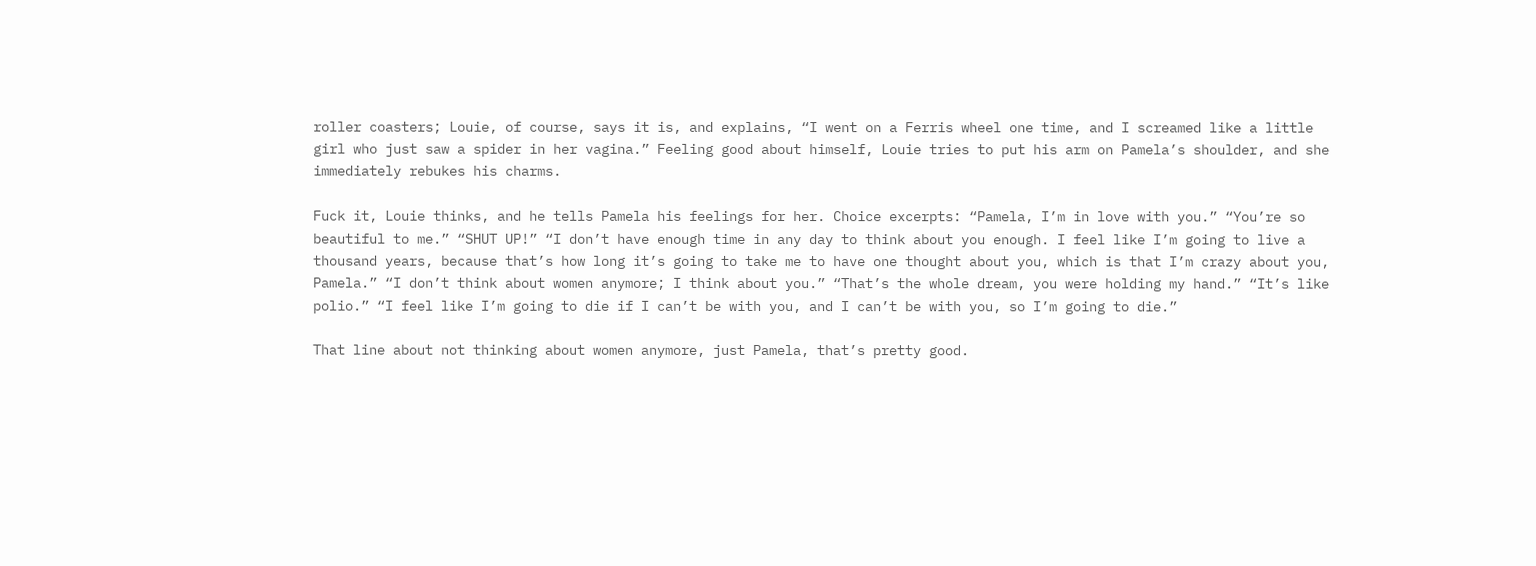roller coasters; Louie, of course, says it is, and explains, “I went on a Ferris wheel one time, and I screamed like a little girl who just saw a spider in her vagina.” Feeling good about himself, Louie tries to put his arm on Pamela’s shoulder, and she immediately rebukes his charms.

Fuck it, Louie thinks, and he tells Pamela his feelings for her. Choice excerpts: “Pamela, I’m in love with you.” “You’re so beautiful to me.” “SHUT UP!” “I don’t have enough time in any day to think about you enough. I feel like I’m going to live a thousand years, because that’s how long it’s going to take me to have one thought about you, which is that I’m crazy about you, Pamela.” “I don’t think about women anymore; I think about you.” “That’s the whole dream, you were holding my hand.” “It’s like polio.” “I feel like I’m going to die if I can’t be with you, and I can’t be with you, so I’m going to die.”

That line about not thinking about women anymore, just Pamela, that’s pretty good.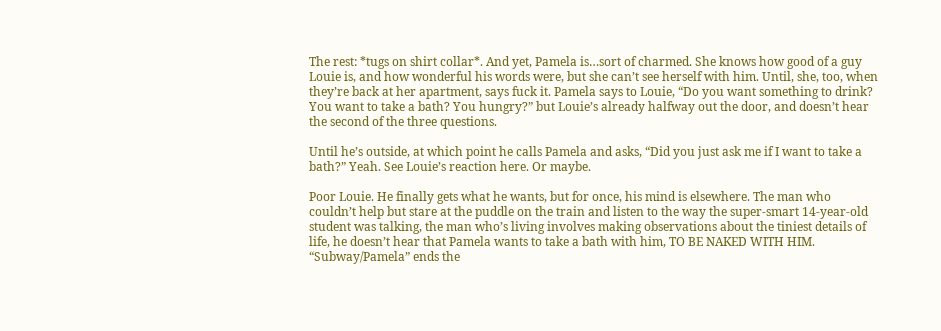The rest: *tugs on shirt collar*. And yet, Pamela is…sort of charmed. She knows how good of a guy Louie is, and how wonderful his words were, but she can’t see herself with him. Until, she, too, when they’re back at her apartment, says fuck it. Pamela says to Louie, “Do you want something to drink? You want to take a bath? You hungry?” but Louie’s already halfway out the door, and doesn’t hear the second of the three questions.

Until he’s outside, at which point he calls Pamela and asks, “Did you just ask me if I want to take a bath?” Yeah. See Louie’s reaction here. Or maybe.

Poor Louie. He finally gets what he wants, but for once, his mind is elsewhere. The man who couldn’t help but stare at the puddle on the train and listen to the way the super-smart 14-year-old student was talking, the man who’s living involves making observations about the tiniest details of life, he doesn’t hear that Pamela wants to take a bath with him, TO BE NAKED WITH HIM. “Subway/Pamela” ends the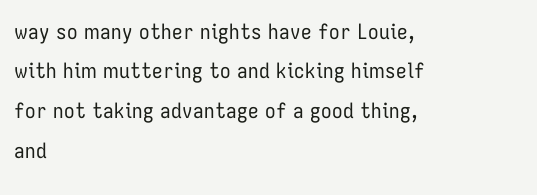way so many other nights have for Louie, with him muttering to and kicking himself for not taking advantage of a good thing, and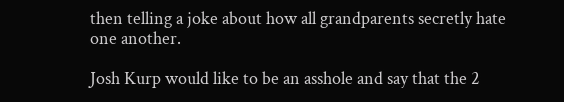then telling a joke about how all grandparents secretly hate one another.

Josh Kurp would like to be an asshole and say that the 2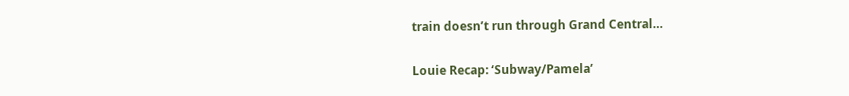train doesn’t run through Grand Central…

Louie Recap: ‘Subway/Pamela’